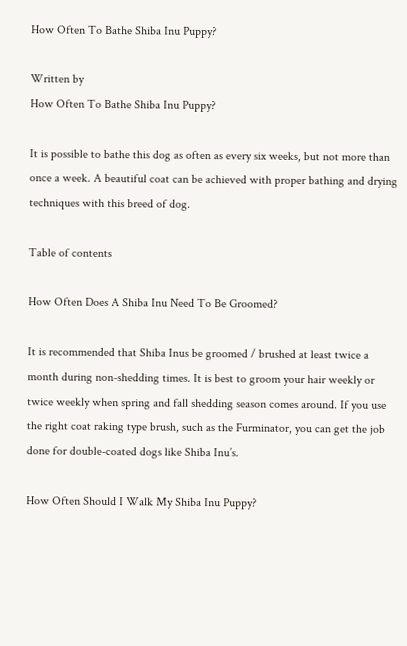How Often To Bathe Shiba Inu Puppy?

Written by
How Often To Bathe Shiba Inu Puppy?

It is possible to bathe this dog as often as every six weeks, but not more than once a week. A beautiful coat can be achieved with proper bathing and drying techniques with this breed of dog.

Table of contents

How Often Does A Shiba Inu Need To Be Groomed?

It is recommended that Shiba Inus be groomed / brushed at least twice a month during non-shedding times. It is best to groom your hair weekly or twice weekly when spring and fall shedding season comes around. If you use the right coat raking type brush, such as the Furminator, you can get the job done for double-coated dogs like Shiba Inu’s.

How Often Should I Walk My Shiba Inu Puppy?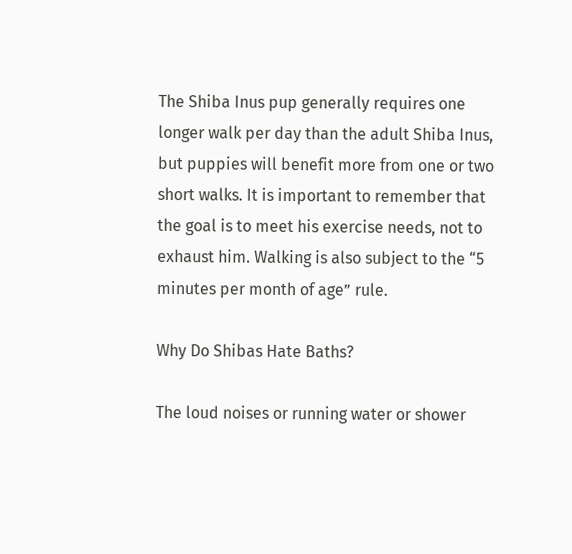The Shiba Inus pup generally requires one longer walk per day than the adult Shiba Inus, but puppies will benefit more from one or two short walks. It is important to remember that the goal is to meet his exercise needs, not to exhaust him. Walking is also subject to the “5 minutes per month of age” rule.

Why Do Shibas Hate Baths?

The loud noises or running water or shower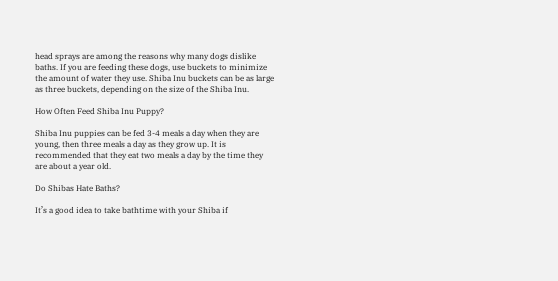head sprays are among the reasons why many dogs dislike baths. If you are feeding these dogs, use buckets to minimize the amount of water they use. Shiba Inu buckets can be as large as three buckets, depending on the size of the Shiba Inu.

How Often Feed Shiba Inu Puppy?

Shiba Inu puppies can be fed 3-4 meals a day when they are young, then three meals a day as they grow up. It is recommended that they eat two meals a day by the time they are about a year old.

Do Shibas Hate Baths?

It’s a good idea to take bathtime with your Shiba if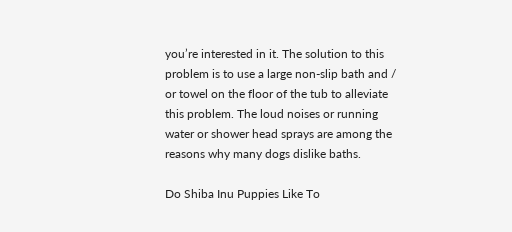you’re interested in it. The solution to this problem is to use a large non-slip bath and / or towel on the floor of the tub to alleviate this problem. The loud noises or running water or shower head sprays are among the reasons why many dogs dislike baths.

Do Shiba Inu Puppies Like To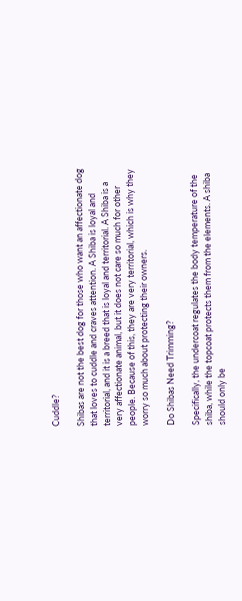Cuddle?

Shibas are not the best dog for those who want an affectionate dog that loves to cuddle and craves attention. A Shiba is loyal and territorial, and it is a breed that is loyal and territorial. A Shiba is a very affectionate animal, but it does not care so much for other people. Because of this, they are very territorial, which is why they worry so much about protecting their owners.

Do Shibas Need Trimming?

Specifically, the undercoat regulates the body temperature of the shiba, while the topcoat protects them from the elements. A shiba should only be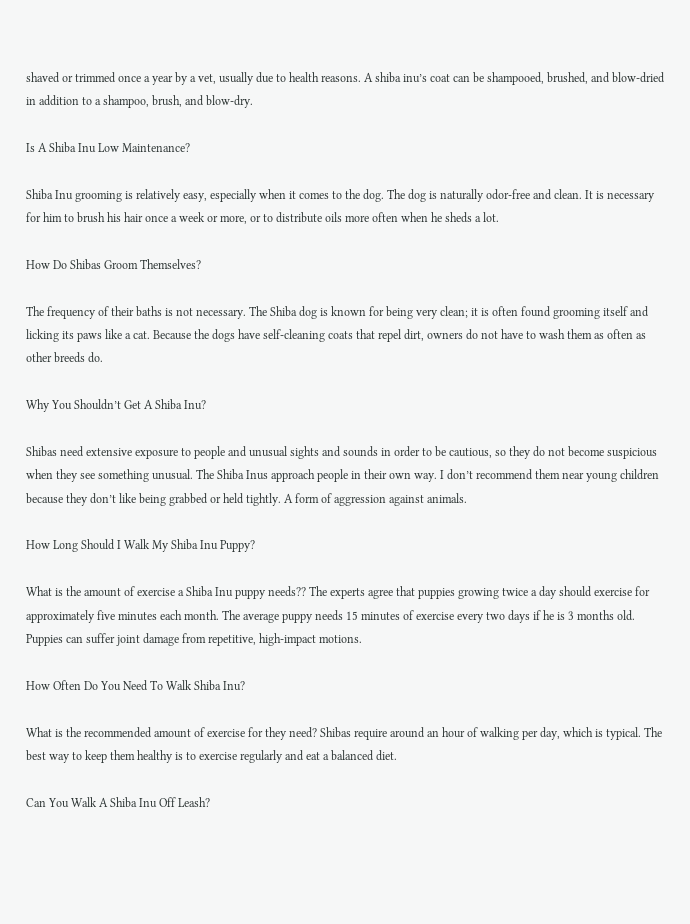shaved or trimmed once a year by a vet, usually due to health reasons. A shiba inu’s coat can be shampooed, brushed, and blow-dried in addition to a shampoo, brush, and blow-dry.

Is A Shiba Inu Low Maintenance?

Shiba Inu grooming is relatively easy, especially when it comes to the dog. The dog is naturally odor-free and clean. It is necessary for him to brush his hair once a week or more, or to distribute oils more often when he sheds a lot.

How Do Shibas Groom Themselves?

The frequency of their baths is not necessary. The Shiba dog is known for being very clean; it is often found grooming itself and licking its paws like a cat. Because the dogs have self-cleaning coats that repel dirt, owners do not have to wash them as often as other breeds do.

Why You Shouldn’t Get A Shiba Inu?

Shibas need extensive exposure to people and unusual sights and sounds in order to be cautious, so they do not become suspicious when they see something unusual. The Shiba Inus approach people in their own way. I don’t recommend them near young children because they don’t like being grabbed or held tightly. A form of aggression against animals.

How Long Should I Walk My Shiba Inu Puppy?

What is the amount of exercise a Shiba Inu puppy needs?? The experts agree that puppies growing twice a day should exercise for approximately five minutes each month. The average puppy needs 15 minutes of exercise every two days if he is 3 months old. Puppies can suffer joint damage from repetitive, high-impact motions.

How Often Do You Need To Walk Shiba Inu?

What is the recommended amount of exercise for they need? Shibas require around an hour of walking per day, which is typical. The best way to keep them healthy is to exercise regularly and eat a balanced diet.

Can You Walk A Shiba Inu Off Leash?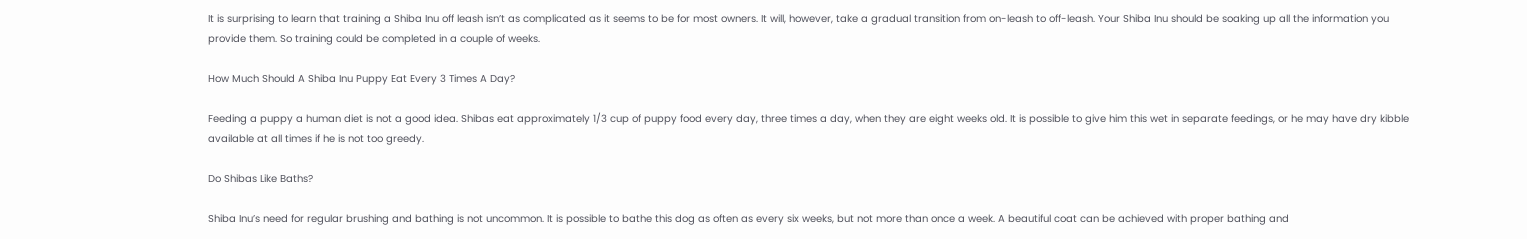It is surprising to learn that training a Shiba Inu off leash isn’t as complicated as it seems to be for most owners. It will, however, take a gradual transition from on-leash to off-leash. Your Shiba Inu should be soaking up all the information you provide them. So training could be completed in a couple of weeks.

How Much Should A Shiba Inu Puppy Eat Every 3 Times A Day?

Feeding a puppy a human diet is not a good idea. Shibas eat approximately 1/3 cup of puppy food every day, three times a day, when they are eight weeks old. It is possible to give him this wet in separate feedings, or he may have dry kibble available at all times if he is not too greedy.

Do Shibas Like Baths?

Shiba Inu’s need for regular brushing and bathing is not uncommon. It is possible to bathe this dog as often as every six weeks, but not more than once a week. A beautiful coat can be achieved with proper bathing and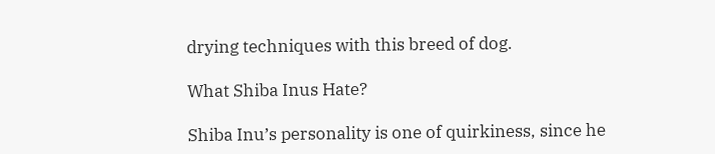drying techniques with this breed of dog.

What Shiba Inus Hate?

Shiba Inu’s personality is one of quirkiness, since he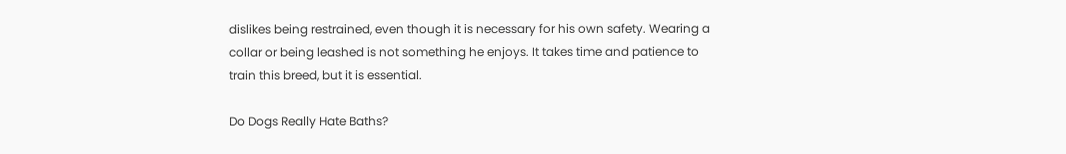dislikes being restrained, even though it is necessary for his own safety. Wearing a collar or being leashed is not something he enjoys. It takes time and patience to train this breed, but it is essential.

Do Dogs Really Hate Baths?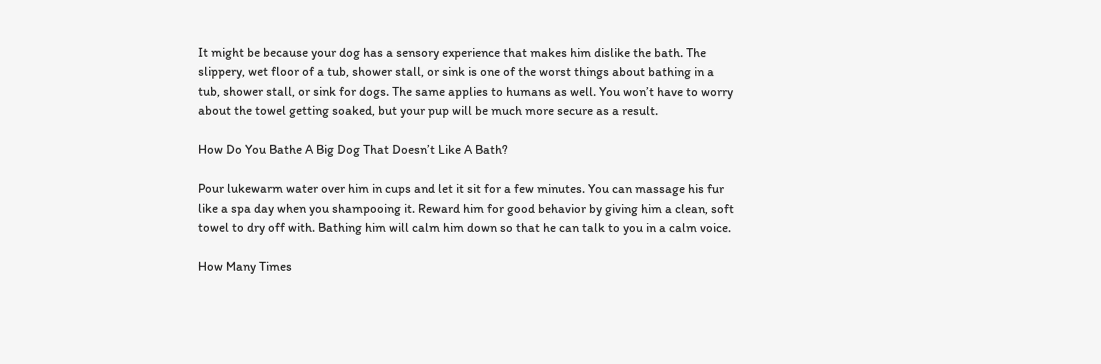It might be because your dog has a sensory experience that makes him dislike the bath. The slippery, wet floor of a tub, shower stall, or sink is one of the worst things about bathing in a tub, shower stall, or sink for dogs. The same applies to humans as well. You won’t have to worry about the towel getting soaked, but your pup will be much more secure as a result.

How Do You Bathe A Big Dog That Doesn’t Like A Bath?

Pour lukewarm water over him in cups and let it sit for a few minutes. You can massage his fur like a spa day when you shampooing it. Reward him for good behavior by giving him a clean, soft towel to dry off with. Bathing him will calm him down so that he can talk to you in a calm voice.

How Many Times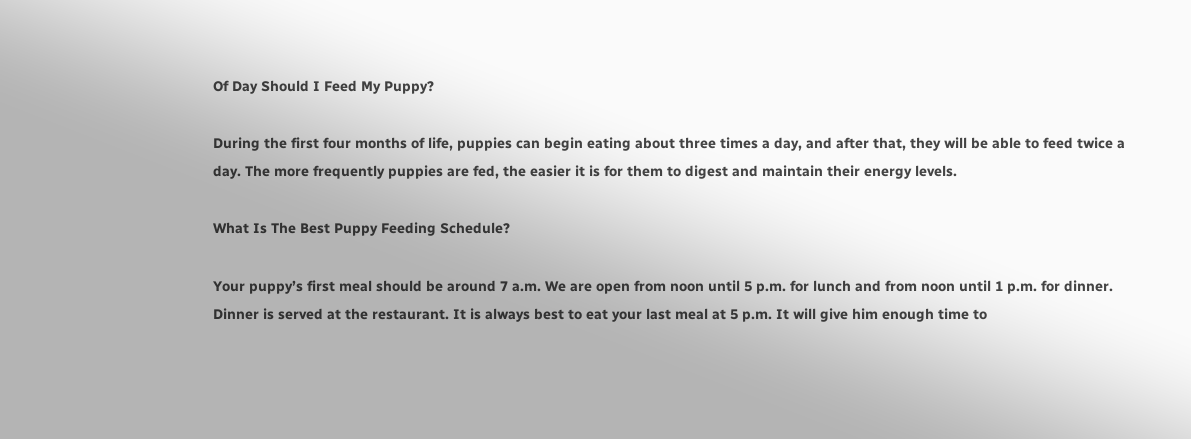Of Day Should I Feed My Puppy?

During the first four months of life, puppies can begin eating about three times a day, and after that, they will be able to feed twice a day. The more frequently puppies are fed, the easier it is for them to digest and maintain their energy levels.

What Is The Best Puppy Feeding Schedule?

Your puppy’s first meal should be around 7 a.m. We are open from noon until 5 p.m. for lunch and from noon until 1 p.m. for dinner. Dinner is served at the restaurant. It is always best to eat your last meal at 5 p.m. It will give him enough time to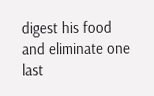digest his food and eliminate one last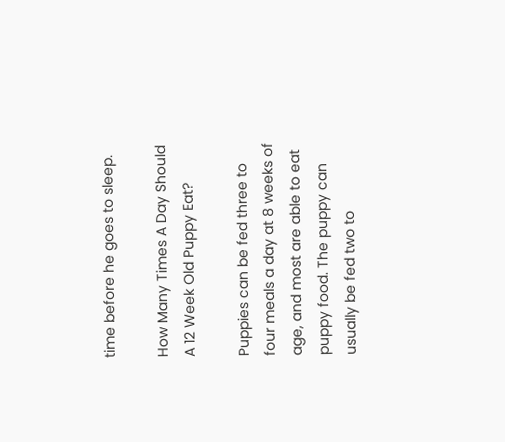time before he goes to sleep.

How Many Times A Day Should A 12 Week Old Puppy Eat?

Puppies can be fed three to four meals a day at 8 weeks of age, and most are able to eat puppy food. The puppy can usually be fed two to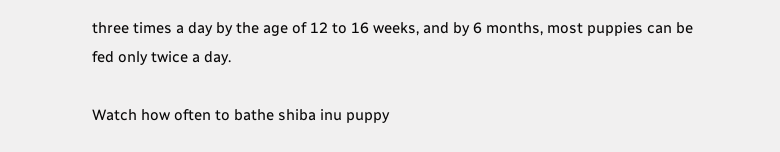three times a day by the age of 12 to 16 weeks, and by 6 months, most puppies can be fed only twice a day.

Watch how often to bathe shiba inu puppy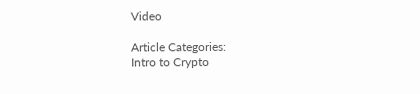Video

Article Categories:
Intro to Crypto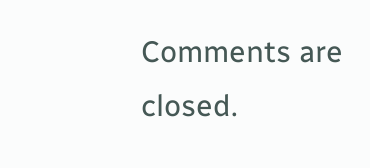Comments are closed.